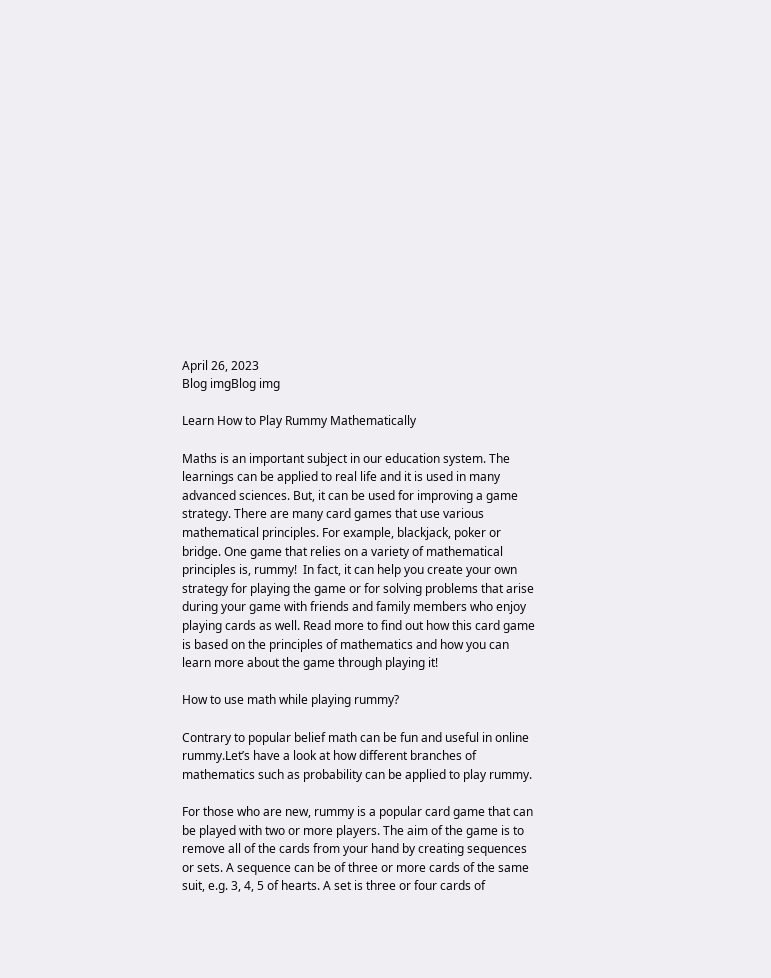April 26, 2023
Blog imgBlog img

Learn How to Play Rummy Mathematically

Maths is an important subject in our education system. The learnings can be applied to real life and it is used in many advanced sciences. But, it can be used for improving a game strategy. There are many card games that use various mathematical principles. For example, blackjack, poker or bridge. One game that relies on a variety of mathematical principles is, rummy!  In fact, it can help you create your own strategy for playing the game or for solving problems that arise during your game with friends and family members who enjoy playing cards as well. Read more to find out how this card game is based on the principles of mathematics and how you can learn more about the game through playing it!

How to use math while playing rummy?

Contrary to popular belief math can be fun and useful in online rummy.Let’s have a look at how different branches of mathematics such as probability can be applied to play rummy.

For those who are new, rummy is a popular card game that can be played with two or more players. The aim of the game is to remove all of the cards from your hand by creating sequences or sets. A sequence can be of three or more cards of the same suit, e.g. 3, 4, 5 of hearts. A set is three or four cards of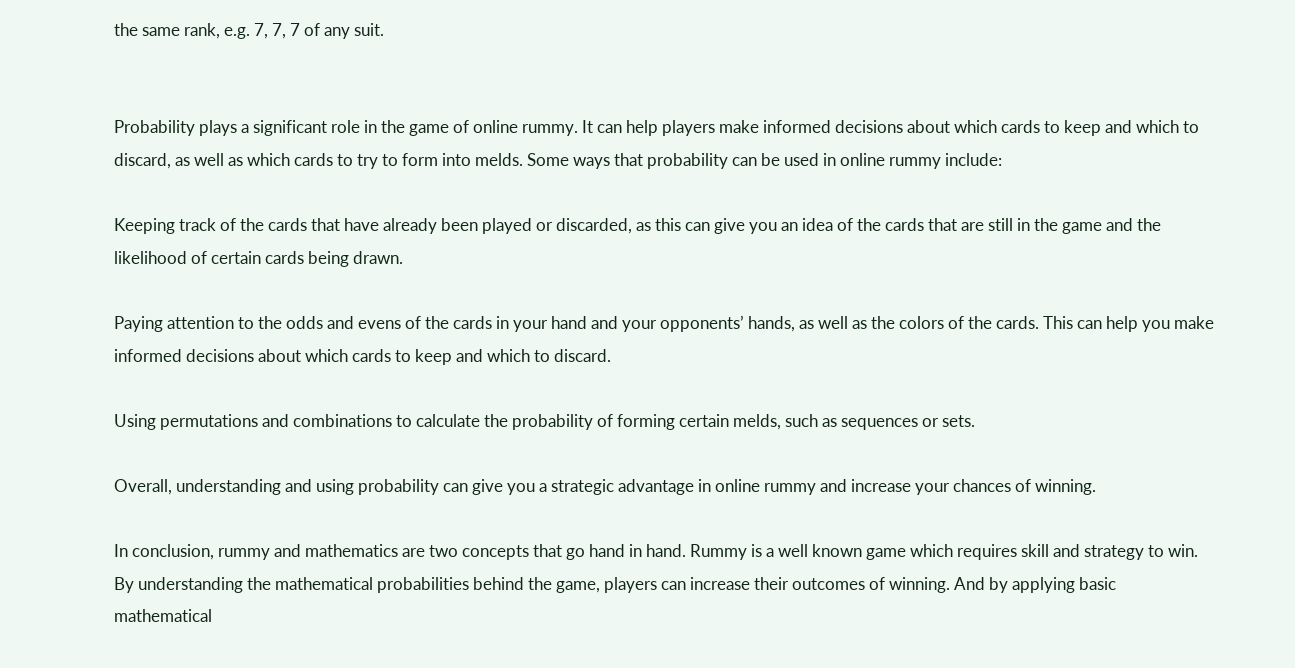the same rank, e.g. 7, 7, 7 of any suit.


Probability plays a significant role in the game of online rummy. It can help players make informed decisions about which cards to keep and which to discard, as well as which cards to try to form into melds. Some ways that probability can be used in online rummy include:

Keeping track of the cards that have already been played or discarded, as this can give you an idea of the cards that are still in the game and the likelihood of certain cards being drawn.

Paying attention to the odds and evens of the cards in your hand and your opponents’ hands, as well as the colors of the cards. This can help you make informed decisions about which cards to keep and which to discard.

Using permutations and combinations to calculate the probability of forming certain melds, such as sequences or sets.

Overall, understanding and using probability can give you a strategic advantage in online rummy and increase your chances of winning.

In conclusion, rummy and mathematics are two concepts that go hand in hand. Rummy is a well known game which requires skill and strategy to win. By understanding the mathematical probabilities behind the game, players can increase their outcomes of winning. And by applying basic mathematical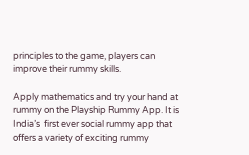principles to the game, players can improve their rummy skills.

Apply mathematics and try your hand at rummy on the Playship Rummy App. It is India’s  first ever social rummy app that offers a variety of exciting rummy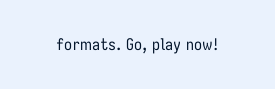formats. Go, play now!